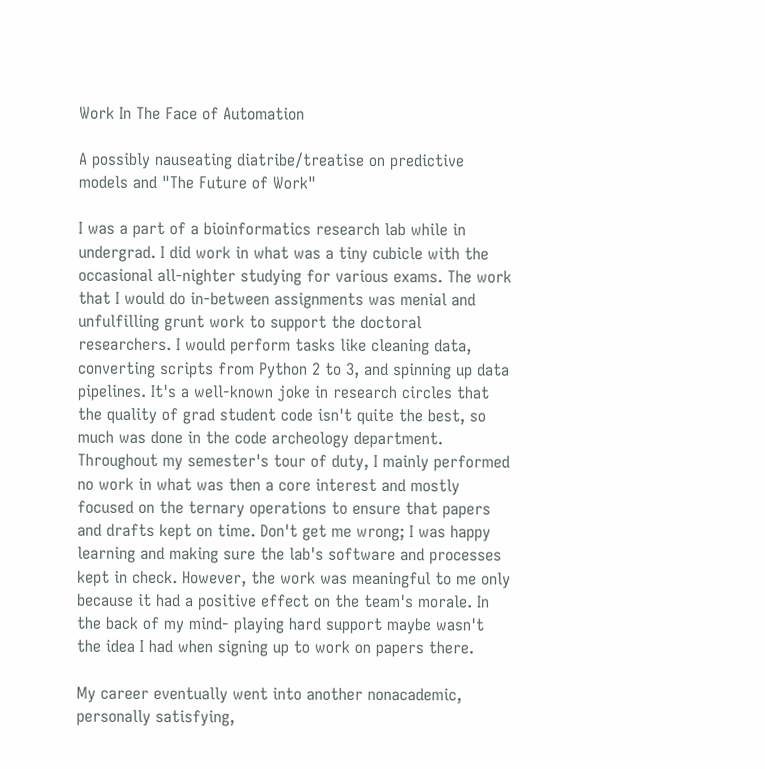Work In The Face of Automation

A possibly nauseating diatribe/treatise on predictive models and "The Future of Work"

I was a part of a bioinformatics research lab while in undergrad. I did work in what was a tiny cubicle with the occasional all-nighter studying for various exams. The work that I would do in-between assignments was menial and unfulfilling grunt work to support the doctoral researchers. I would perform tasks like cleaning data, converting scripts from Python 2 to 3, and spinning up data pipelines. It's a well-known joke in research circles that the quality of grad student code isn't quite the best, so much was done in the code archeology department. Throughout my semester's tour of duty, I mainly performed no work in what was then a core interest and mostly focused on the ternary operations to ensure that papers and drafts kept on time. Don't get me wrong; I was happy learning and making sure the lab's software and processes kept in check. However, the work was meaningful to me only because it had a positive effect on the team's morale. In the back of my mind- playing hard support maybe wasn't the idea I had when signing up to work on papers there.

My career eventually went into another nonacademic, personally satisfying,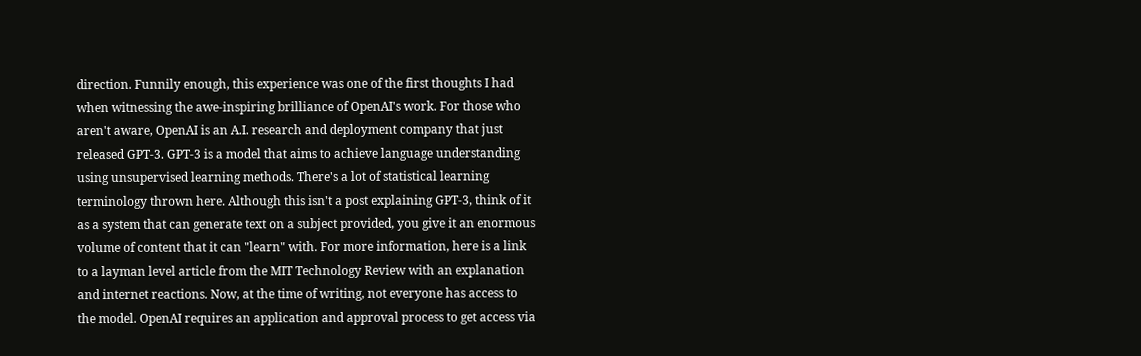direction. Funnily enough, this experience was one of the first thoughts I had when witnessing the awe-inspiring brilliance of OpenAI's work. For those who aren't aware, OpenAI is an A.I. research and deployment company that just released GPT-3. GPT-3 is a model that aims to achieve language understanding using unsupervised learning methods. There's a lot of statistical learning terminology thrown here. Although this isn't a post explaining GPT-3, think of it as a system that can generate text on a subject provided, you give it an enormous volume of content that it can "learn" with. For more information, here is a link to a layman level article from the MIT Technology Review with an explanation and internet reactions. Now, at the time of writing, not everyone has access to the model. OpenAI requires an application and approval process to get access via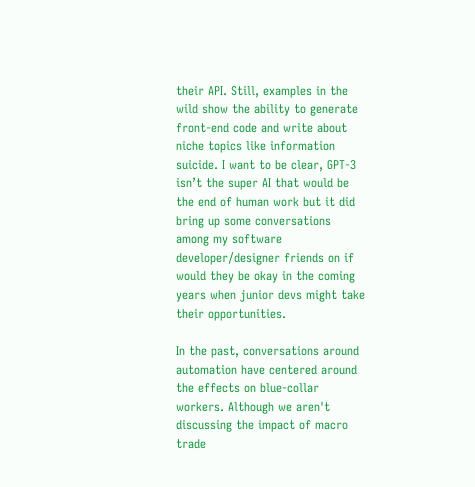their API. Still, examples in the wild show the ability to generate front-end code and write about niche topics like information suicide. I want to be clear, GPT-3 isn’t the super AI that would be the end of human work but it did bring up some conversations among my software developer/designer friends on if would they be okay in the coming years when junior devs might take their opportunities.

In the past, conversations around automation have centered around the effects on blue-collar workers. Although we aren't discussing the impact of macro trade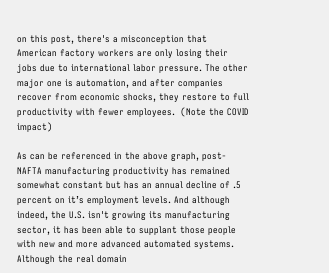on this post, there's a misconception that American factory workers are only losing their jobs due to international labor pressure. The other major one is automation, and after companies recover from economic shocks, they restore to full productivity with fewer employees.  (Note the COVID impact)

As can be referenced in the above graph, post-NAFTA manufacturing productivity has remained somewhat constant but has an annual decline of .5 percent on it’s employment levels. And although indeed, the U.S. isn't growing its manufacturing sector, it has been able to supplant those people with new and more advanced automated systems. Although the real domain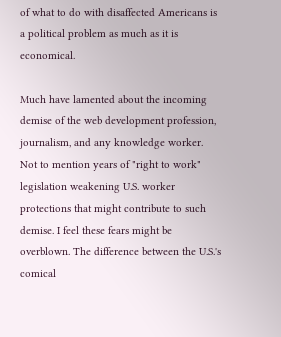of what to do with disaffected Americans is a political problem as much as it is economical.

Much have lamented about the incoming demise of the web development profession, journalism, and any knowledge worker. Not to mention years of "right to work" legislation weakening U.S. worker protections that might contribute to such demise. I feel these fears might be overblown. The difference between the U.S.'s comical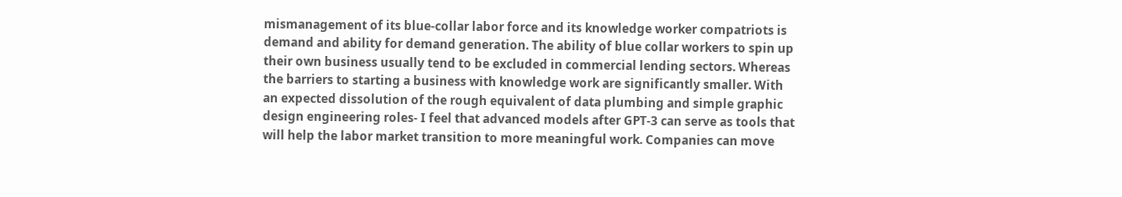mismanagement of its blue-collar labor force and its knowledge worker compatriots is demand and ability for demand generation. The ability of blue collar workers to spin up their own business usually tend to be excluded in commercial lending sectors. Whereas the barriers to starting a business with knowledge work are significantly smaller. With an expected dissolution of the rough equivalent of data plumbing and simple graphic design engineering roles- I feel that advanced models after GPT-3 can serve as tools that will help the labor market transition to more meaningful work. Companies can move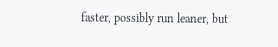faster, possibly run leaner, but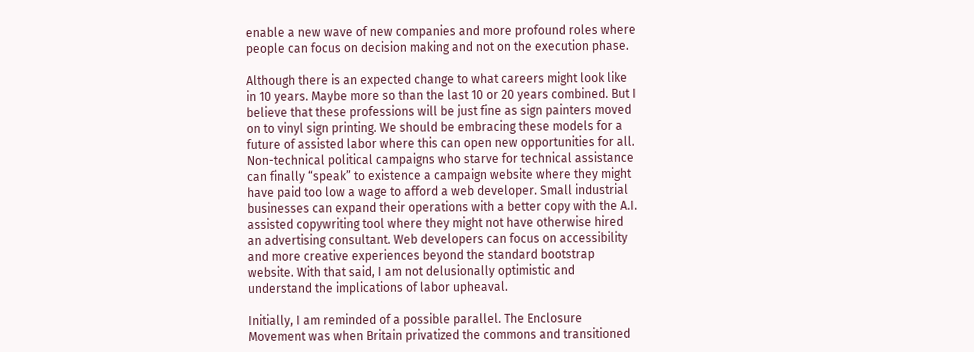enable a new wave of new companies and more profound roles where people can focus on decision making and not on the execution phase.

Although there is an expected change to what careers might look like in 10 years. Maybe more so than the last 10 or 20 years combined. But I believe that these professions will be just fine as sign painters moved on to vinyl sign printing. We should be embracing these models for a future of assisted labor where this can open new opportunities for all. Non-technical political campaigns who starve for technical assistance can finally “speak” to existence a campaign website where they might have paid too low a wage to afford a web developer. Small industrial businesses can expand their operations with a better copy with the A.I. assisted copywriting tool where they might not have otherwise hired an advertising consultant. Web developers can focus on accessibility and more creative experiences beyond the standard bootstrap website. With that said, I am not delusionally optimistic and understand the implications of labor upheaval.

Initially, I am reminded of a possible parallel. The Enclosure Movement was when Britain privatized the commons and transitioned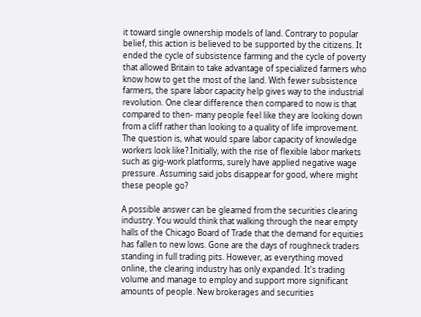it toward single ownership models of land. Contrary to popular belief, this action is believed to be supported by the citizens. It ended the cycle of subsistence farming and the cycle of poverty that allowed Britain to take advantage of specialized farmers who know how to get the most of the land. With fewer subsistence farmers, the spare labor capacity help gives way to the industrial revolution. One clear difference then compared to now is that compared to then- many people feel like they are looking down from a cliff rather than looking to a quality of life improvement. The question is, what would spare labor capacity of knowledge workers look like? Initially, with the rise of flexible labor markets such as gig-work platforms, surely have applied negative wage pressure. Assuming said jobs disappear for good, where might these people go?

A possible answer can be gleamed from the securities clearing industry. You would think that walking through the near empty halls of the Chicago Board of Trade that the demand for equities has fallen to new lows. Gone are the days of roughneck traders standing in full trading pits. However, as everything moved online, the clearing industry has only expanded. It's trading volume and manage to employ and support more significant amounts of people. New brokerages and securities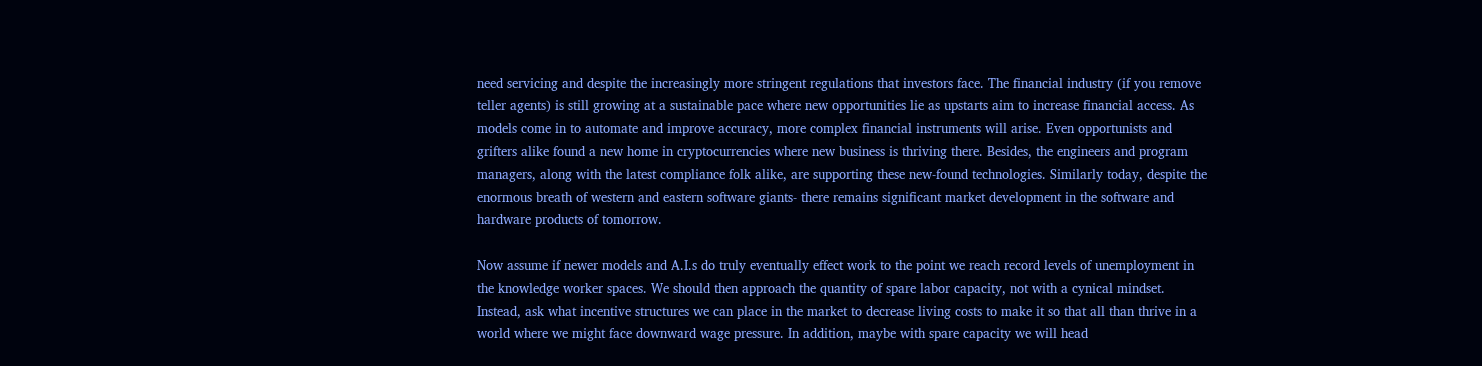need servicing and despite the increasingly more stringent regulations that investors face. The financial industry (if you remove teller agents) is still growing at a sustainable pace where new opportunities lie as upstarts aim to increase financial access. As models come in to automate and improve accuracy, more complex financial instruments will arise. Even opportunists and grifters alike found a new home in cryptocurrencies where new business is thriving there. Besides, the engineers and program managers, along with the latest compliance folk alike, are supporting these new-found technologies. Similarly today, despite the enormous breath of western and eastern software giants- there remains significant market development in the software and hardware products of tomorrow.

Now assume if newer models and A.I.s do truly eventually effect work to the point we reach record levels of unemployment in the knowledge worker spaces. We should then approach the quantity of spare labor capacity, not with a cynical mindset. Instead, ask what incentive structures we can place in the market to decrease living costs to make it so that all than thrive in a world where we might face downward wage pressure. In addition, maybe with spare capacity we will head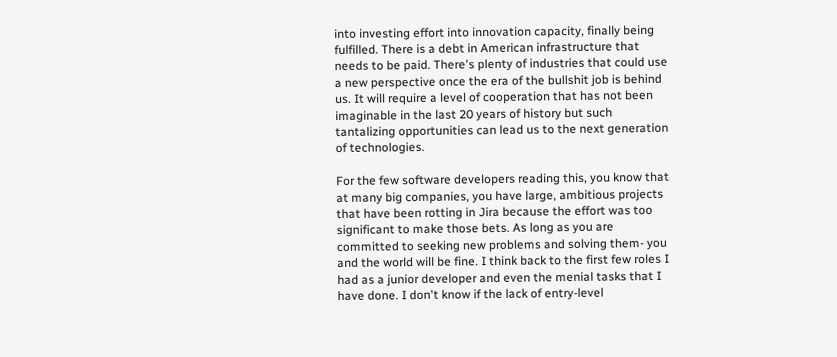into investing effort into innovation capacity, finally being fulfilled. There is a debt in American infrastructure that needs to be paid. There's plenty of industries that could use a new perspective once the era of the bullshit job is behind us. It will require a level of cooperation that has not been imaginable in the last 20 years of history but such tantalizing opportunities can lead us to the next generation of technologies.

For the few software developers reading this, you know that at many big companies, you have large, ambitious projects that have been rotting in Jira because the effort was too significant to make those bets. As long as you are committed to seeking new problems and solving them- you and the world will be fine. I think back to the first few roles I had as a junior developer and even the menial tasks that I have done. I don't know if the lack of entry-level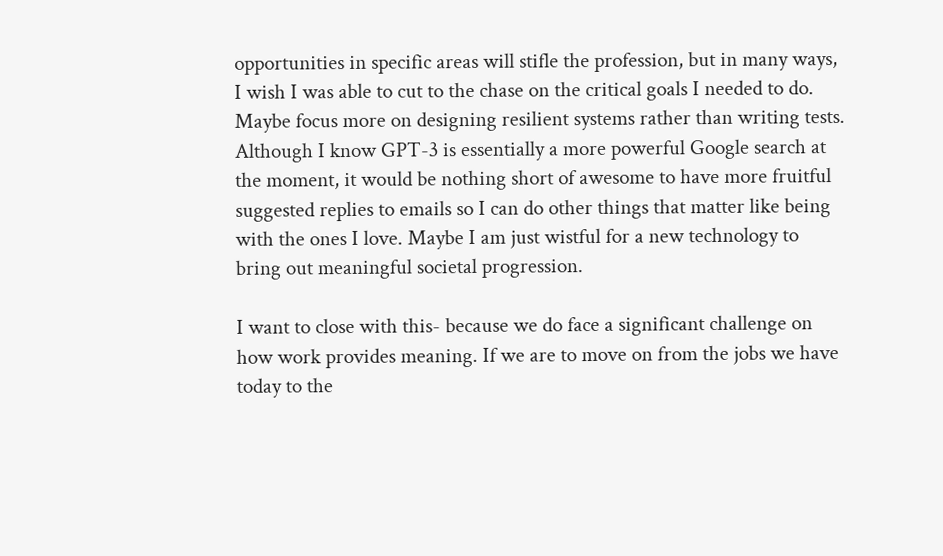opportunities in specific areas will stifle the profession, but in many ways, I wish I was able to cut to the chase on the critical goals I needed to do. Maybe focus more on designing resilient systems rather than writing tests. Although I know GPT-3 is essentially a more powerful Google search at the moment, it would be nothing short of awesome to have more fruitful suggested replies to emails so I can do other things that matter like being with the ones I love. Maybe I am just wistful for a new technology to bring out meaningful societal progression.

I want to close with this- because we do face a significant challenge on how work provides meaning. If we are to move on from the jobs we have today to the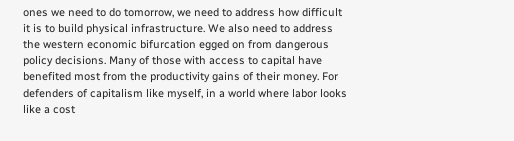ones we need to do tomorrow, we need to address how difficult it is to build physical infrastructure. We also need to address the western economic bifurcation egged on from dangerous policy decisions. Many of those with access to capital have benefited most from the productivity gains of their money. For defenders of capitalism like myself, in a world where labor looks like a cost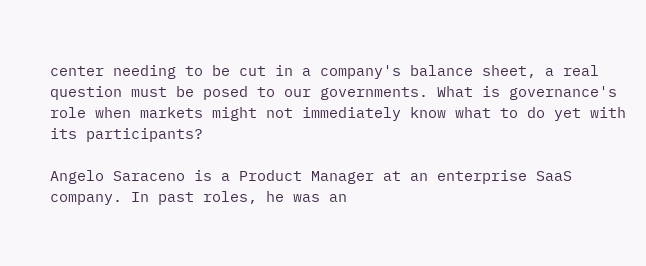center needing to be cut in a company's balance sheet, a real question must be posed to our governments. What is governance's role when markets might not immediately know what to do yet with its participants?

Angelo Saraceno is a Product Manager at an enterprise SaaS company. In past roles, he was an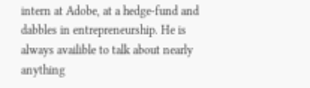intern at Adobe, at a hedge-fund and dabbles in entrepreneurship. He is always availible to talk about nearly anything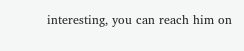interesting, you can reach him on